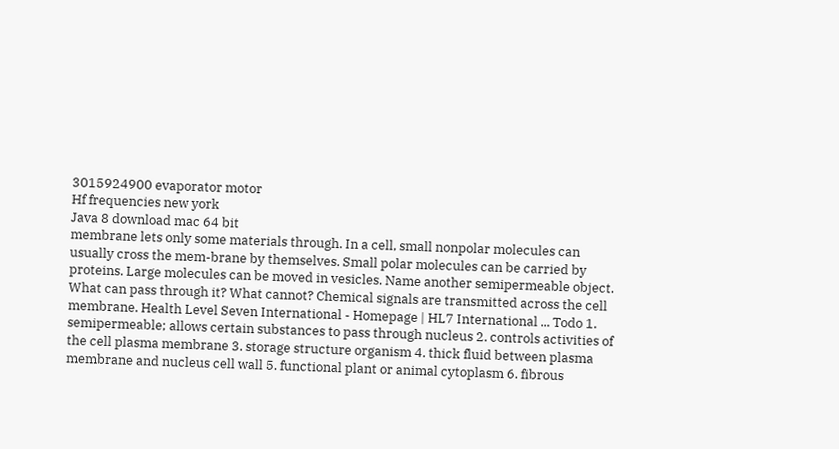3015924900 evaporator motor
Hf frequencies new york
Java 8 download mac 64 bit
membrane lets only some materials through. In a cell, small nonpolar molecules can usually cross the mem-brane by themselves. Small polar molecules can be carried by proteins. Large molecules can be moved in vesicles. Name another semipermeable object. What can pass through it? What cannot? Chemical signals are transmitted across the cell membrane. Health Level Seven International - Homepage | HL7 International ... Todo 1. semipermeable; allows certain substances to pass through nucleus 2. controls activities of the cell plasma membrane 3. storage structure organism 4. thick fluid between plasma membrane and nucleus cell wall 5. functional plant or animal cytoplasm 6. fibrous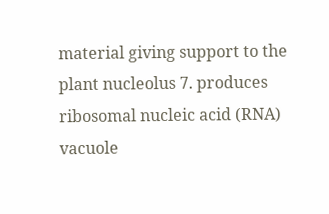material giving support to the plant nucleolus 7. produces ribosomal nucleic acid (RNA) vacuole